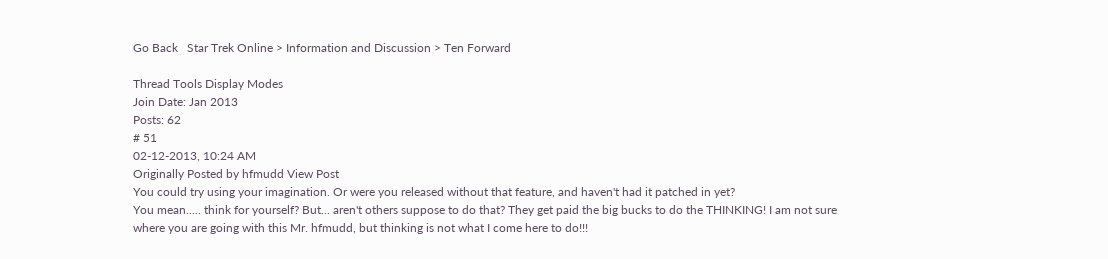Go Back   Star Trek Online > Information and Discussion > Ten Forward

Thread Tools Display Modes
Join Date: Jan 2013
Posts: 62
# 51
02-12-2013, 10:24 AM
Originally Posted by hfmudd View Post
You could try using your imagination. Or were you released without that feature, and haven't had it patched in yet?
You mean..... think for yourself? But... aren't others suppose to do that? They get paid the big bucks to do the THINKING! I am not sure where you are going with this Mr. hfmudd, but thinking is not what I come here to do!!!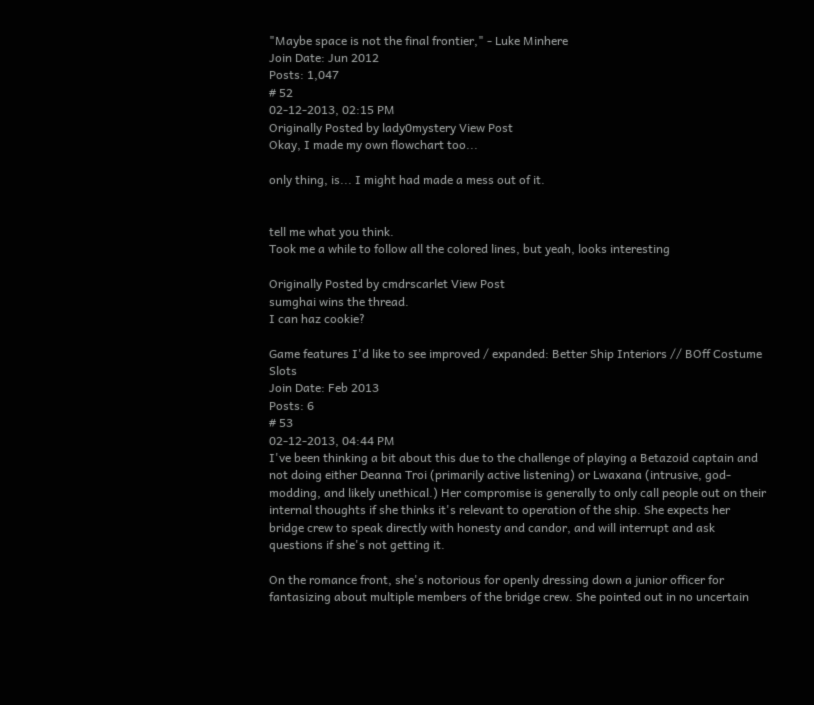"Maybe space is not the final frontier," - Luke Minhere
Join Date: Jun 2012
Posts: 1,047
# 52
02-12-2013, 02:15 PM
Originally Posted by lady0mystery View Post
Okay, I made my own flowchart too...

only thing, is... I might had made a mess out of it.


tell me what you think.
Took me a while to follow all the colored lines, but yeah, looks interesting

Originally Posted by cmdrscarlet View Post
sumghai wins the thread.
I can haz cookie?

Game features I'd like to see improved / expanded: Better Ship Interiors // BOff Costume Slots
Join Date: Feb 2013
Posts: 6
# 53
02-12-2013, 04:44 PM
I've been thinking a bit about this due to the challenge of playing a Betazoid captain and not doing either Deanna Troi (primarily active listening) or Lwaxana (intrusive, god-modding, and likely unethical.) Her compromise is generally to only call people out on their internal thoughts if she thinks it's relevant to operation of the ship. She expects her bridge crew to speak directly with honesty and candor, and will interrupt and ask questions if she's not getting it.

On the romance front, she's notorious for openly dressing down a junior officer for fantasizing about multiple members of the bridge crew. She pointed out in no uncertain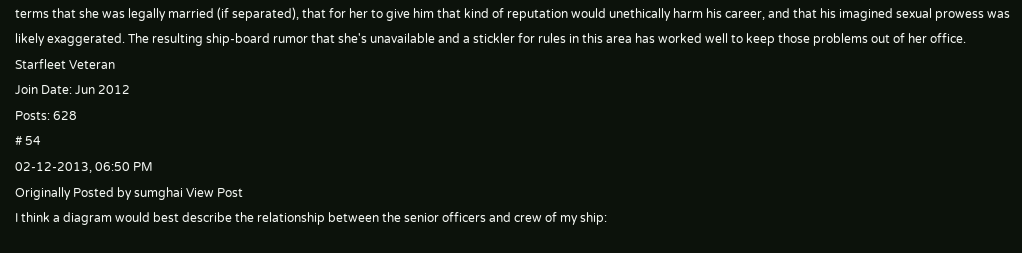terms that she was legally married (if separated), that for her to give him that kind of reputation would unethically harm his career, and that his imagined sexual prowess was likely exaggerated. The resulting ship-board rumor that she's unavailable and a stickler for rules in this area has worked well to keep those problems out of her office.
Starfleet Veteran
Join Date: Jun 2012
Posts: 628
# 54
02-12-2013, 06:50 PM
Originally Posted by sumghai View Post
I think a diagram would best describe the relationship between the senior officers and crew of my ship: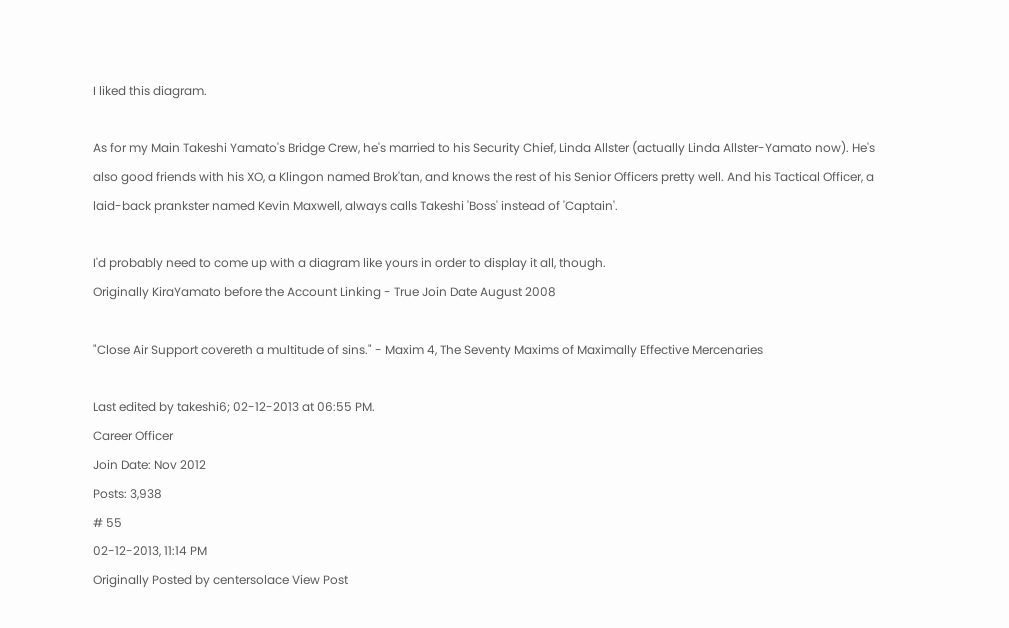I liked this diagram.

As for my Main Takeshi Yamato's Bridge Crew, he's married to his Security Chief, Linda Allster (actually Linda Allster-Yamato now). He's also good friends with his XO, a Klingon named Brok'tan, and knows the rest of his Senior Officers pretty well. And his Tactical Officer, a laid-back prankster named Kevin Maxwell, always calls Takeshi 'Boss' instead of 'Captain'.

I'd probably need to come up with a diagram like yours in order to display it all, though.
Originally KiraYamato before the Account Linking - True Join Date August 2008

"Close Air Support covereth a multitude of sins." - Maxim 4, The Seventy Maxims of Maximally Effective Mercenaries

Last edited by takeshi6; 02-12-2013 at 06:55 PM.
Career Officer
Join Date: Nov 2012
Posts: 3,938
# 55
02-12-2013, 11:14 PM
Originally Posted by centersolace View Post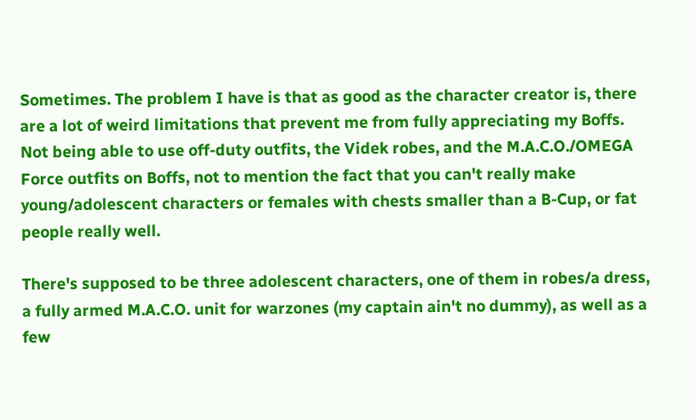Sometimes. The problem I have is that as good as the character creator is, there are a lot of weird limitations that prevent me from fully appreciating my Boffs. Not being able to use off-duty outfits, the Videk robes, and the M.A.C.O./OMEGA Force outfits on Boffs, not to mention the fact that you can't really make young/adolescent characters or females with chests smaller than a B-Cup, or fat people really well.

There's supposed to be three adolescent characters, one of them in robes/a dress, a fully armed M.A.C.O. unit for warzones (my captain ain't no dummy), as well as a few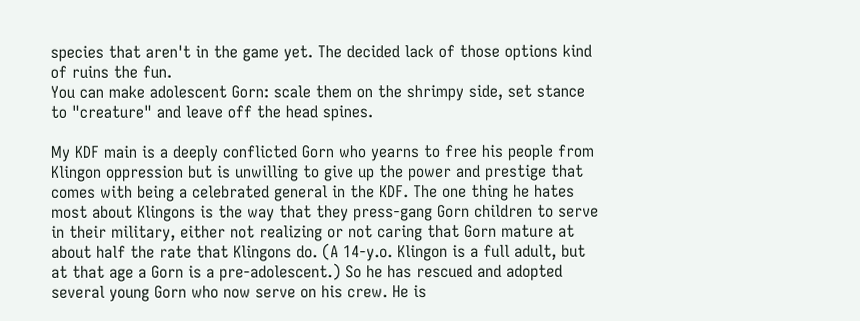species that aren't in the game yet. The decided lack of those options kind of ruins the fun.
You can make adolescent Gorn: scale them on the shrimpy side, set stance to "creature" and leave off the head spines.

My KDF main is a deeply conflicted Gorn who yearns to free his people from Klingon oppression but is unwilling to give up the power and prestige that comes with being a celebrated general in the KDF. The one thing he hates most about Klingons is the way that they press-gang Gorn children to serve in their military, either not realizing or not caring that Gorn mature at about half the rate that Klingons do. (A 14-y.o. Klingon is a full adult, but at that age a Gorn is a pre-adolescent.) So he has rescued and adopted several young Gorn who now serve on his crew. He is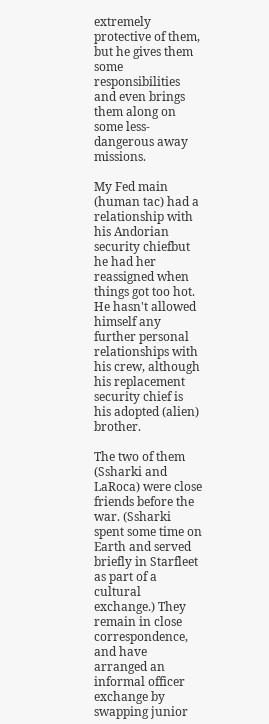extremely protective of them, but he gives them some responsibilities and even brings them along on some less-dangerous away missions.

My Fed main (human tac) had a relationship with his Andorian security chiefbut he had her reassigned when things got too hot. He hasn't allowed himself any further personal relationships with his crew, although his replacement security chief is his adopted (alien) brother.

The two of them (Ssharki and LaRoca) were close friends before the war. (Ssharki spent some time on Earth and served briefly in Starfleet as part of a cultural exchange.) They remain in close correspondence, and have arranged an informal officer exchange by swapping junior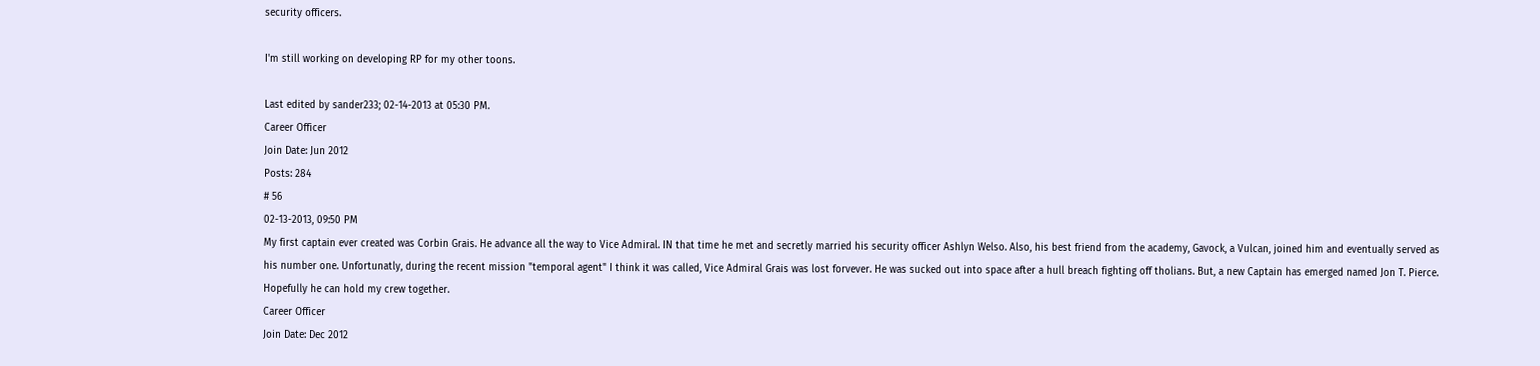security officers.

I'm still working on developing RP for my other toons.

Last edited by sander233; 02-14-2013 at 05:30 PM.
Career Officer
Join Date: Jun 2012
Posts: 284
# 56
02-13-2013, 09:50 PM
My first captain ever created was Corbin Grais. He advance all the way to Vice Admiral. IN that time he met and secretly married his security officer Ashlyn Welso. Also, his best friend from the academy, Gavock, a Vulcan, joined him and eventually served as his number one. Unfortunatly, during the recent mission "temporal agent" I think it was called, Vice Admiral Grais was lost forvever. He was sucked out into space after a hull breach fighting off tholians. But, a new Captain has emerged named Jon T. Pierce. Hopefully he can hold my crew together.
Career Officer
Join Date: Dec 2012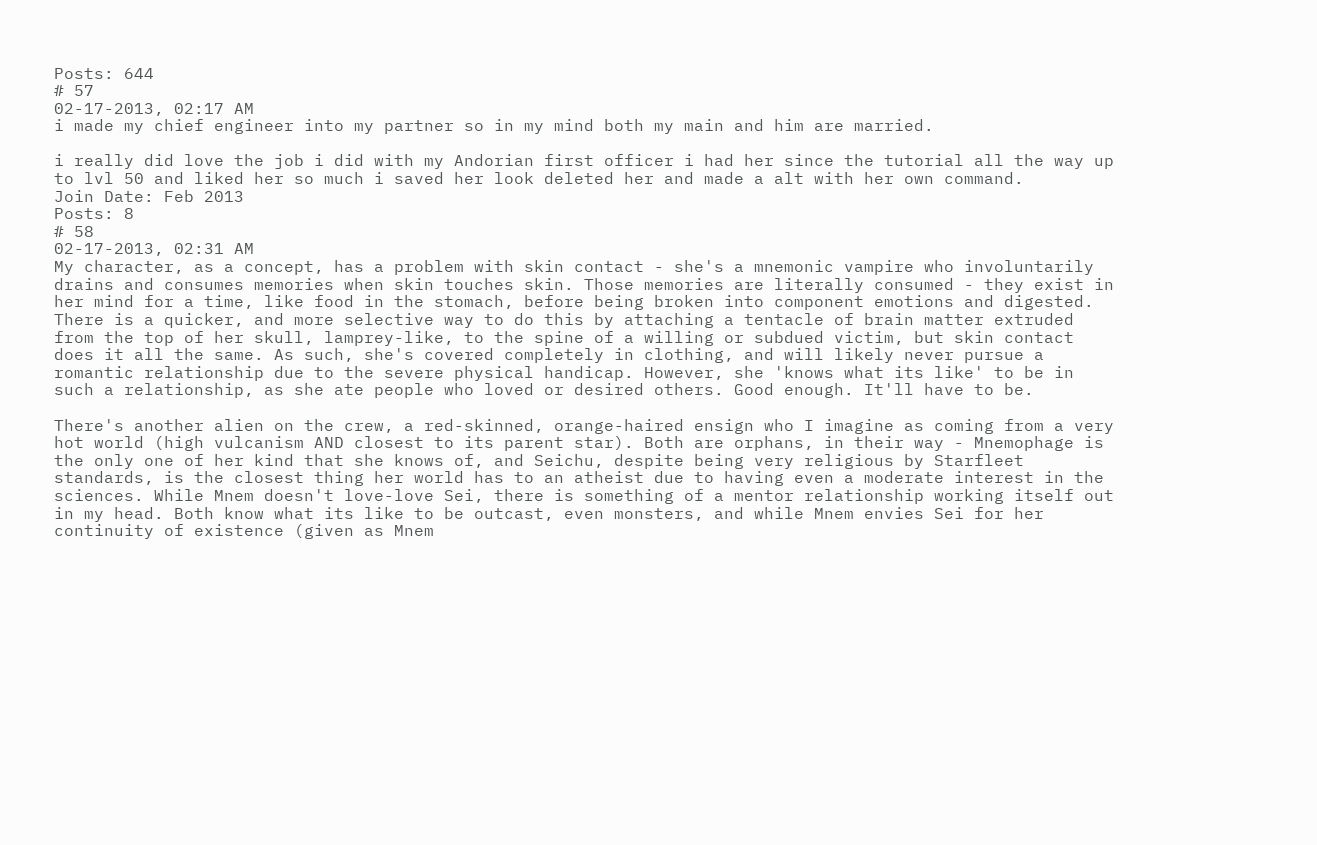Posts: 644
# 57
02-17-2013, 02:17 AM
i made my chief engineer into my partner so in my mind both my main and him are married.

i really did love the job i did with my Andorian first officer i had her since the tutorial all the way up to lvl 50 and liked her so much i saved her look deleted her and made a alt with her own command.
Join Date: Feb 2013
Posts: 8
# 58
02-17-2013, 02:31 AM
My character, as a concept, has a problem with skin contact - she's a mnemonic vampire who involuntarily drains and consumes memories when skin touches skin. Those memories are literally consumed - they exist in her mind for a time, like food in the stomach, before being broken into component emotions and digested. There is a quicker, and more selective way to do this by attaching a tentacle of brain matter extruded from the top of her skull, lamprey-like, to the spine of a willing or subdued victim, but skin contact does it all the same. As such, she's covered completely in clothing, and will likely never pursue a romantic relationship due to the severe physical handicap. However, she 'knows what its like' to be in such a relationship, as she ate people who loved or desired others. Good enough. It'll have to be.

There's another alien on the crew, a red-skinned, orange-haired ensign who I imagine as coming from a very hot world (high vulcanism AND closest to its parent star). Both are orphans, in their way - Mnemophage is the only one of her kind that she knows of, and Seichu, despite being very religious by Starfleet standards, is the closest thing her world has to an atheist due to having even a moderate interest in the sciences. While Mnem doesn't love-love Sei, there is something of a mentor relationship working itself out in my head. Both know what its like to be outcast, even monsters, and while Mnem envies Sei for her continuity of existence (given as Mnem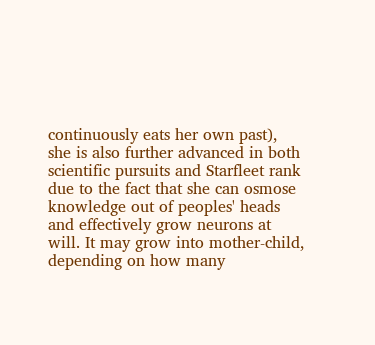continuously eats her own past), she is also further advanced in both scientific pursuits and Starfleet rank due to the fact that she can osmose knowledge out of peoples' heads and effectively grow neurons at will. It may grow into mother-child, depending on how many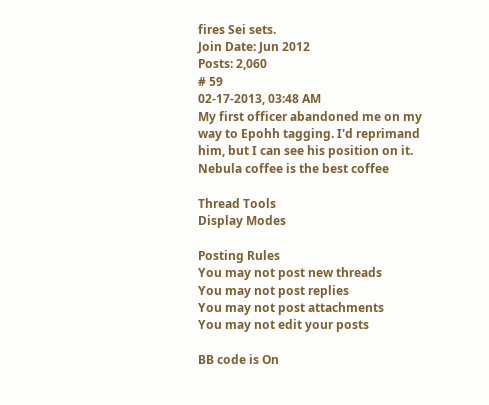fires Sei sets.
Join Date: Jun 2012
Posts: 2,060
# 59
02-17-2013, 03:48 AM
My first officer abandoned me on my way to Epohh tagging. I'd reprimand him, but I can see his position on it.
Nebula coffee is the best coffee

Thread Tools
Display Modes

Posting Rules
You may not post new threads
You may not post replies
You may not post attachments
You may not edit your posts

BB code is On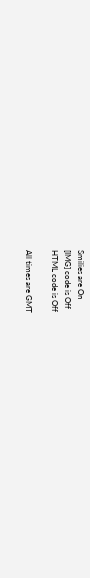Smilies are On
[IMG] code is Off
HTML code is Off

All times are GMT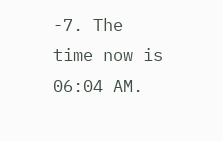-7. The time now is 06:04 AM.